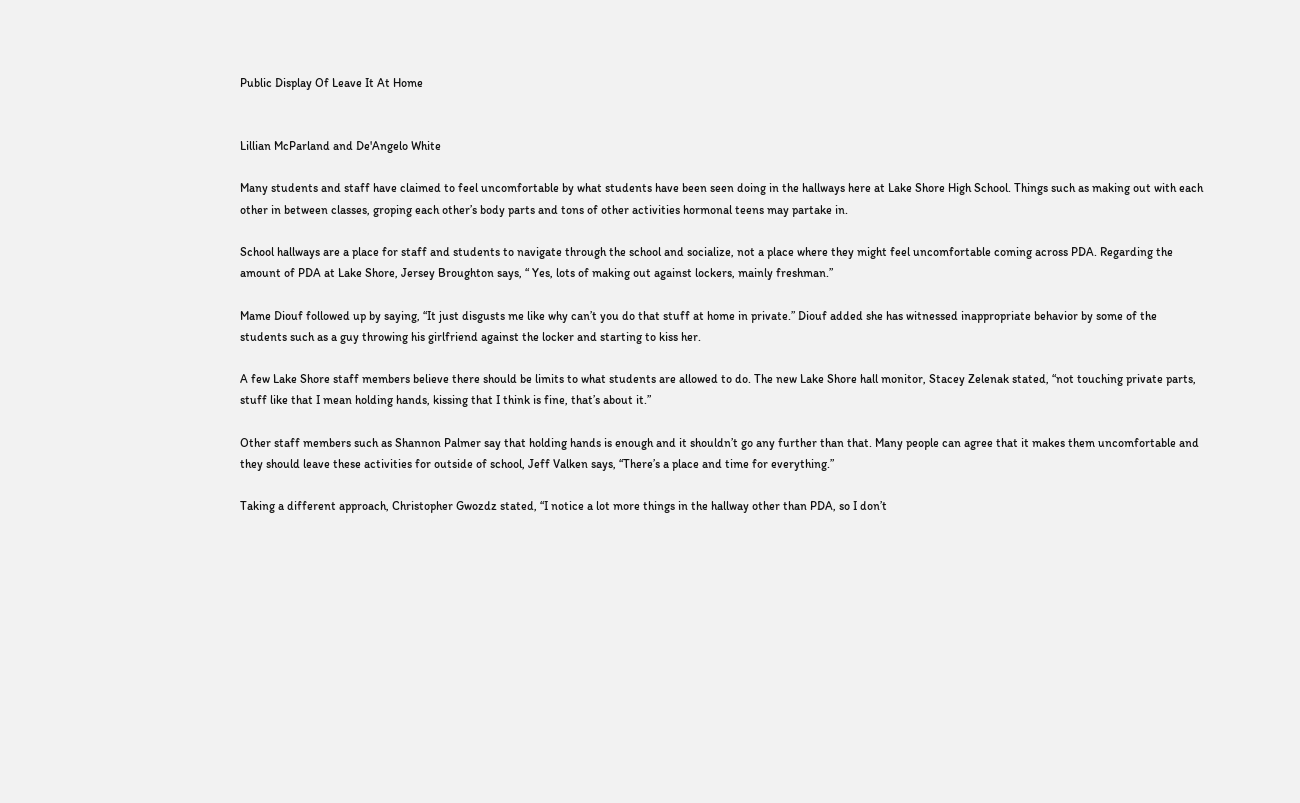Public Display Of Leave It At Home


Lillian McParland and De'Angelo White

Many students and staff have claimed to feel uncomfortable by what students have been seen doing in the hallways here at Lake Shore High School. Things such as making out with each other in between classes, groping each other’s body parts and tons of other activities hormonal teens may partake in.

School hallways are a place for staff and students to navigate through the school and socialize, not a place where they might feel uncomfortable coming across PDA. Regarding the amount of PDA at Lake Shore, Jersey Broughton says, “ Yes, lots of making out against lockers, mainly freshman.”

Mame Diouf followed up by saying, “It just disgusts me like why can’t you do that stuff at home in private.” Diouf added she has witnessed inappropriate behavior by some of the students such as a guy throwing his girlfriend against the locker and starting to kiss her.

A few Lake Shore staff members believe there should be limits to what students are allowed to do. The new Lake Shore hall monitor, Stacey Zelenak stated, “not touching private parts, stuff like that I mean holding hands, kissing that I think is fine, that’s about it.”

Other staff members such as Shannon Palmer say that holding hands is enough and it shouldn’t go any further than that. Many people can agree that it makes them uncomfortable and they should leave these activities for outside of school, Jeff Valken says, “There’s a place and time for everything.”

Taking a different approach, Christopher Gwozdz stated, “I notice a lot more things in the hallway other than PDA, so I don’t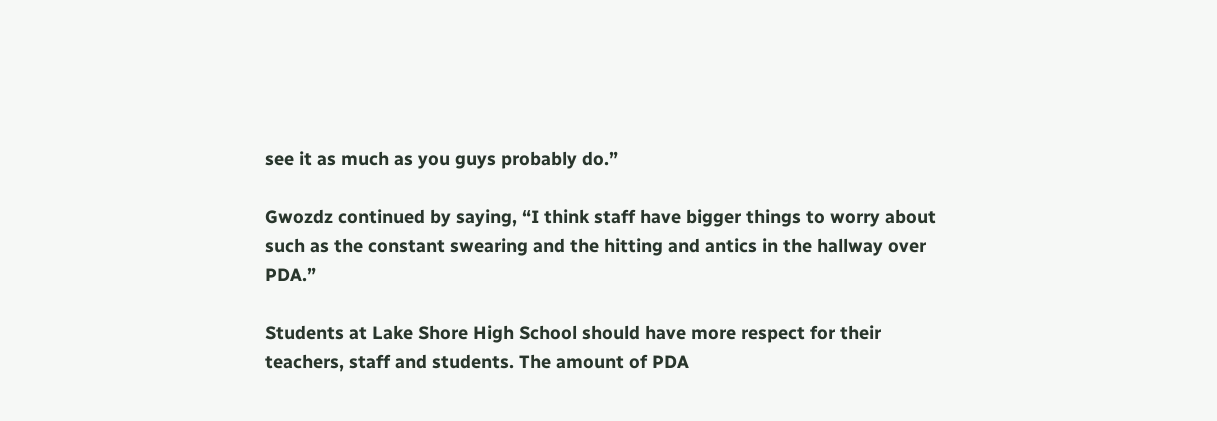see it as much as you guys probably do.”

Gwozdz continued by saying, “I think staff have bigger things to worry about such as the constant swearing and the hitting and antics in the hallway over PDA.”

Students at Lake Shore High School should have more respect for their teachers, staff and students. The amount of PDA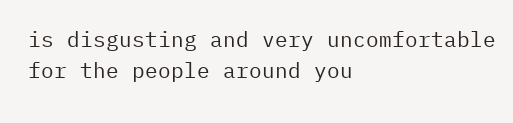is disgusting and very uncomfortable for the people around you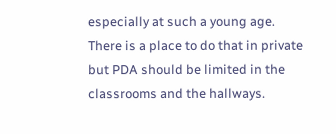especially at such a young age. There is a place to do that in private but PDA should be limited in the classrooms and the hallways.